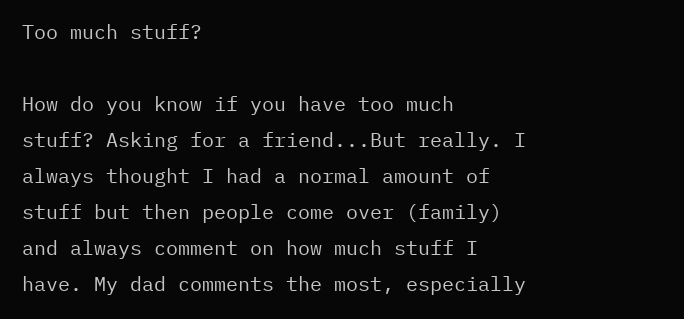Too much stuff?

How do you know if you have too much stuff? Asking for a friend...But really. I always thought I had a normal amount of stuff but then people come over (family) and always comment on how much stuff I have. My dad comments the most, especially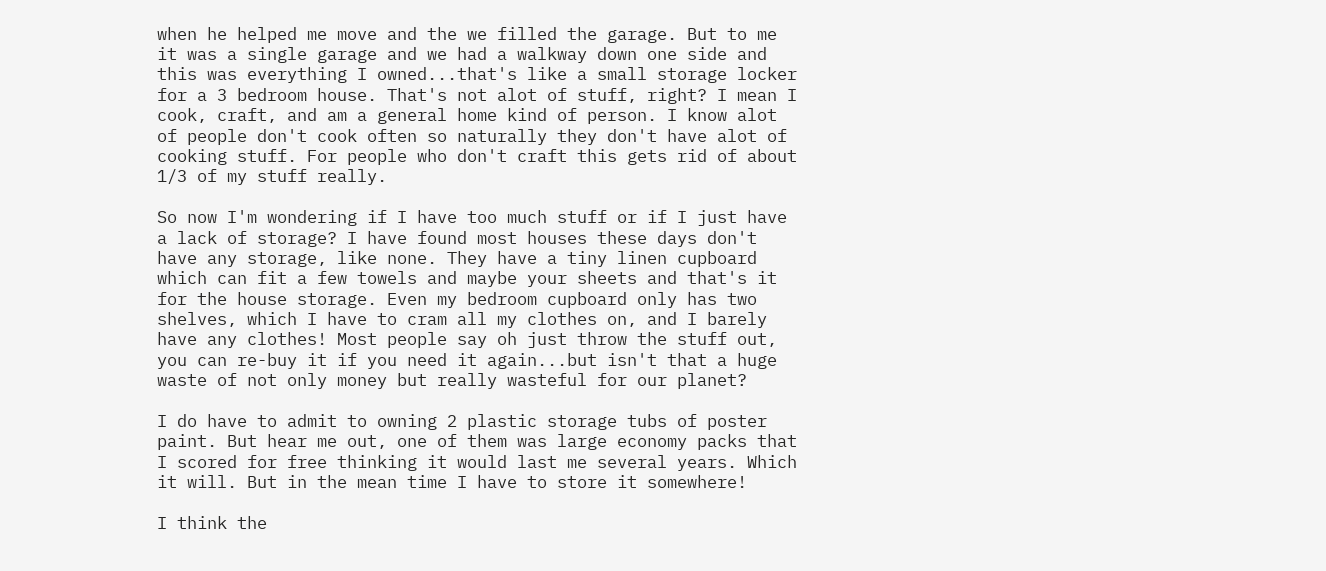when he helped me move and the we filled the garage. But to me it was a single garage and we had a walkway down one side and this was everything I owned...that's like a small storage locker for a 3 bedroom house. That's not alot of stuff, right? I mean I cook, craft, and am a general home kind of person. I know alot of people don't cook often so naturally they don't have alot of cooking stuff. For people who don't craft this gets rid of about 1/3 of my stuff really.

So now I'm wondering if I have too much stuff or if I just have a lack of storage? I have found most houses these days don't have any storage, like none. They have a tiny linen cupboard which can fit a few towels and maybe your sheets and that's it for the house storage. Even my bedroom cupboard only has two shelves, which I have to cram all my clothes on, and I barely have any clothes! Most people say oh just throw the stuff out, you can re-buy it if you need it again...but isn't that a huge waste of not only money but really wasteful for our planet?

I do have to admit to owning 2 plastic storage tubs of poster paint. But hear me out, one of them was large economy packs that I scored for free thinking it would last me several years. Which it will. But in the mean time I have to store it somewhere!

I think the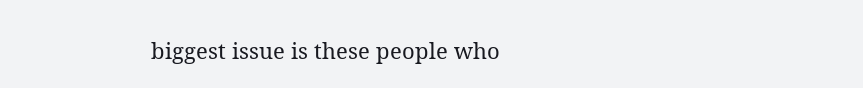biggest issue is these people who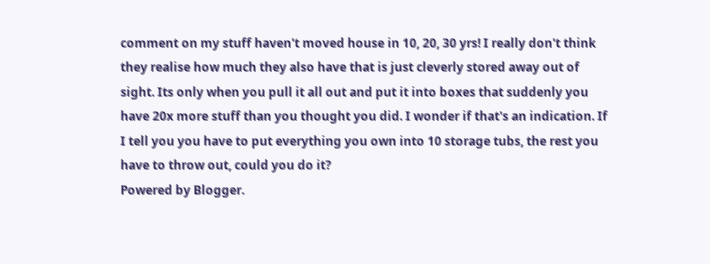comment on my stuff haven't moved house in 10, 20, 30 yrs! I really don't think they realise how much they also have that is just cleverly stored away out of sight. Its only when you pull it all out and put it into boxes that suddenly you have 20x more stuff than you thought you did. I wonder if that's an indication. If I tell you you have to put everything you own into 10 storage tubs, the rest you have to throw out, could you do it?
Powered by Blogger.